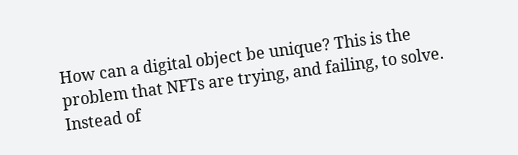How can a digital object be unique? This is the problem that NFTs are trying, and failing, to solve. Instead of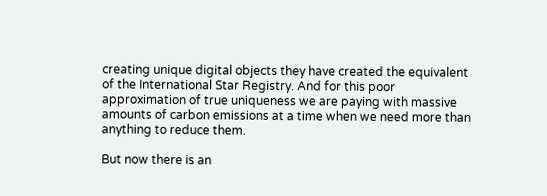creating unique digital objects they have created the equivalent of the International Star Registry. And for this poor approximation of true uniqueness we are paying with massive amounts of carbon emissions at a time when we need more than anything to reduce them.

But now there is an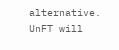alternative. UnFT will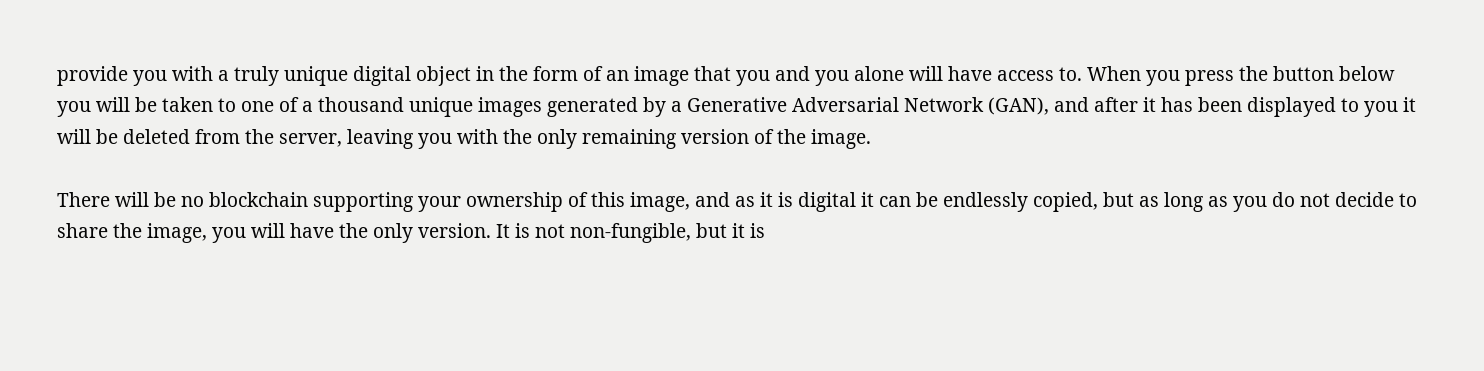provide you with a truly unique digital object in the form of an image that you and you alone will have access to. When you press the button below you will be taken to one of a thousand unique images generated by a Generative Adversarial Network (GAN), and after it has been displayed to you it will be deleted from the server, leaving you with the only remaining version of the image.

There will be no blockchain supporting your ownership of this image, and as it is digital it can be endlessly copied, but as long as you do not decide to share the image, you will have the only version. It is not non-fungible, but it is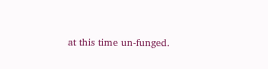at this time un-funged.